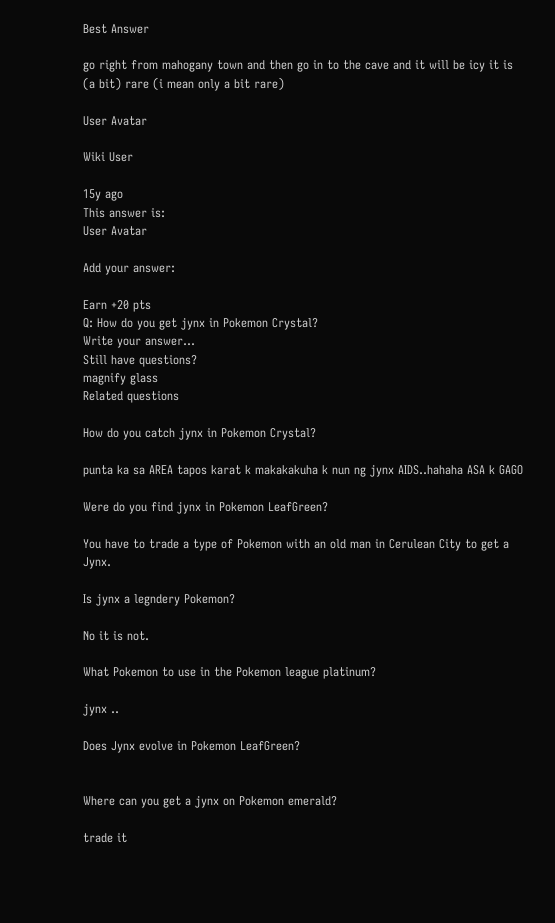Best Answer

go right from mahogany town and then go in to the cave and it will be icy it is (a bit) rare (i mean only a bit rare)

User Avatar

Wiki User

15y ago
This answer is:
User Avatar

Add your answer:

Earn +20 pts
Q: How do you get jynx in Pokemon Crystal?
Write your answer...
Still have questions?
magnify glass
Related questions

How do you catch jynx in Pokemon Crystal?

punta ka sa AREA tapos karat k makakakuha k nun ng jynx AIDS..hahaha ASA k GAGO

Were do you find jynx in Pokemon LeafGreen?

You have to trade a type of Pokemon with an old man in Cerulean City to get a Jynx.

Is jynx a legndery Pokemon?

No it is not.

What Pokemon to use in the Pokemon league platinum?

jynx ..

Does Jynx evolve in Pokemon LeafGreen?


Where can you get a jynx on Pokemon emerald?

trade it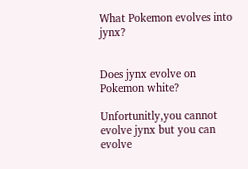What Pokemon evolves into jynx?


Does jynx evolve on Pokemon white?

Unfortunitly,you cannot evolve jynx but you can evolve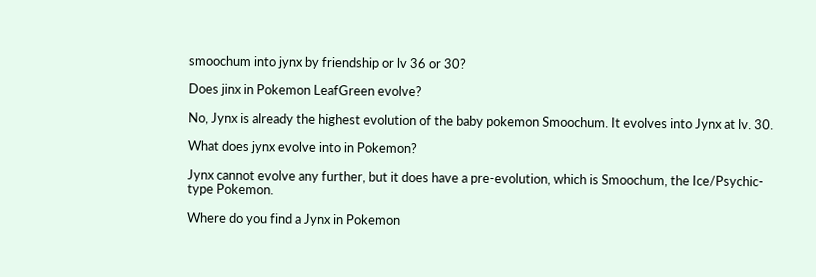smoochum into jynx by friendship or lv 36 or 30?

Does jinx in Pokemon LeafGreen evolve?

No, Jynx is already the highest evolution of the baby pokemon Smoochum. It evolves into Jynx at lv. 30.

What does jynx evolve into in Pokemon?

Jynx cannot evolve any further, but it does have a pre-evolution, which is Smoochum, the Ice/Psychic-type Pokemon.

Where do you find a Jynx in Pokemon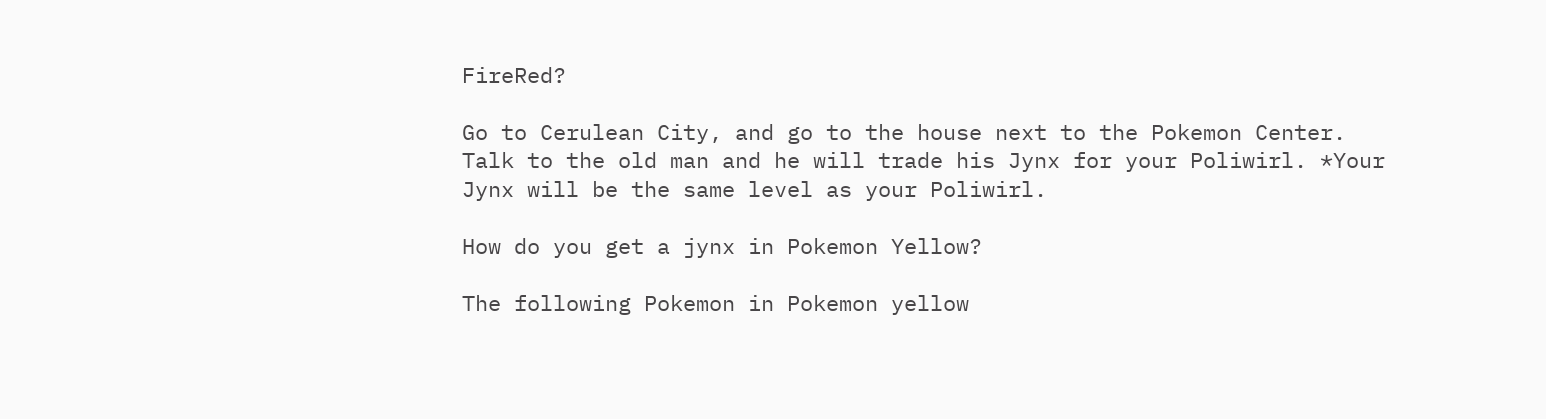FireRed?

Go to Cerulean City, and go to the house next to the Pokemon Center. Talk to the old man and he will trade his Jynx for your Poliwirl. *Your Jynx will be the same level as your Poliwirl.

How do you get a jynx in Pokemon Yellow?

The following Pokemon in Pokemon yellow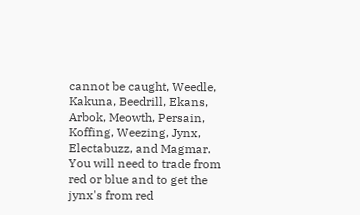cannot be caught, Weedle, Kakuna, Beedrill, Ekans, Arbok, Meowth, Persain, Koffing, Weezing, Jynx, Electabuzz, and Magmar. You will need to trade from red or blue and to get the jynx's from red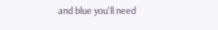and blue you'll need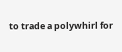to trade a polywhirl for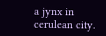a jynx in cerulean city.